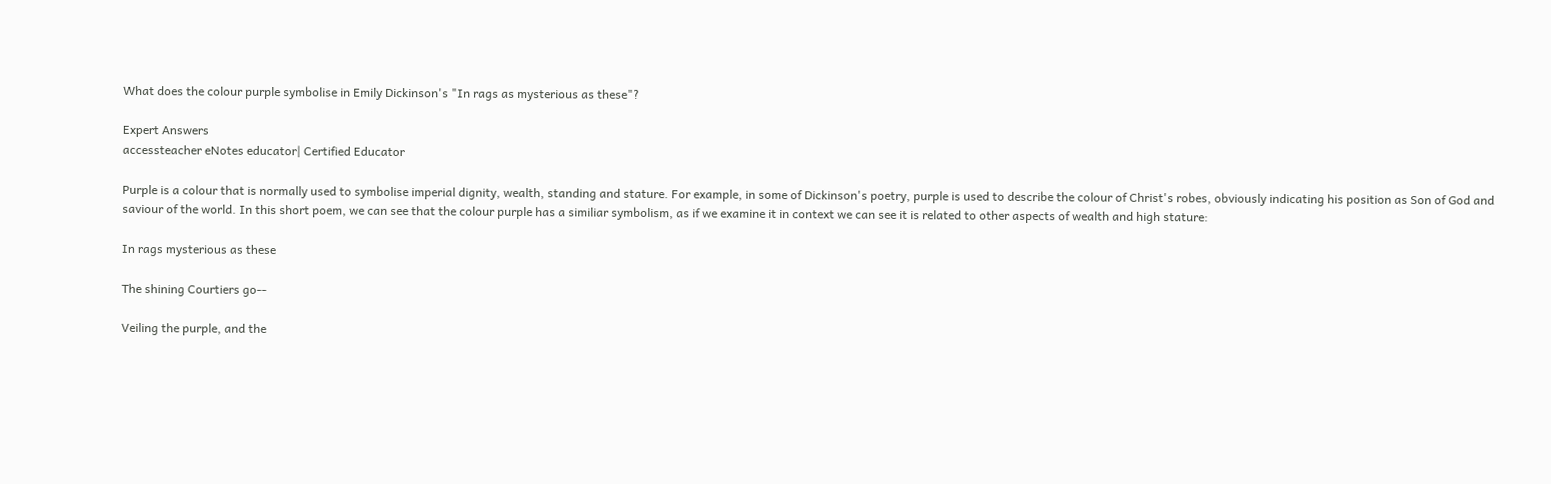What does the colour purple symbolise in Emily Dickinson's "In rags as mysterious as these"?

Expert Answers
accessteacher eNotes educator| Certified Educator

Purple is a colour that is normally used to symbolise imperial dignity, wealth, standing and stature. For example, in some of Dickinson's poetry, purple is used to describe the colour of Christ's robes, obviously indicating his position as Son of God and saviour of the world. In this short poem, we can see that the colour purple has a similiar symbolism, as if we examine it in context we can see it is related to other aspects of wealth and high stature:

In rags mysterious as these

The shining Courtiers go--

Veiling the purple, and the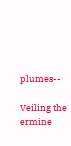plumes--

Veiling the ermine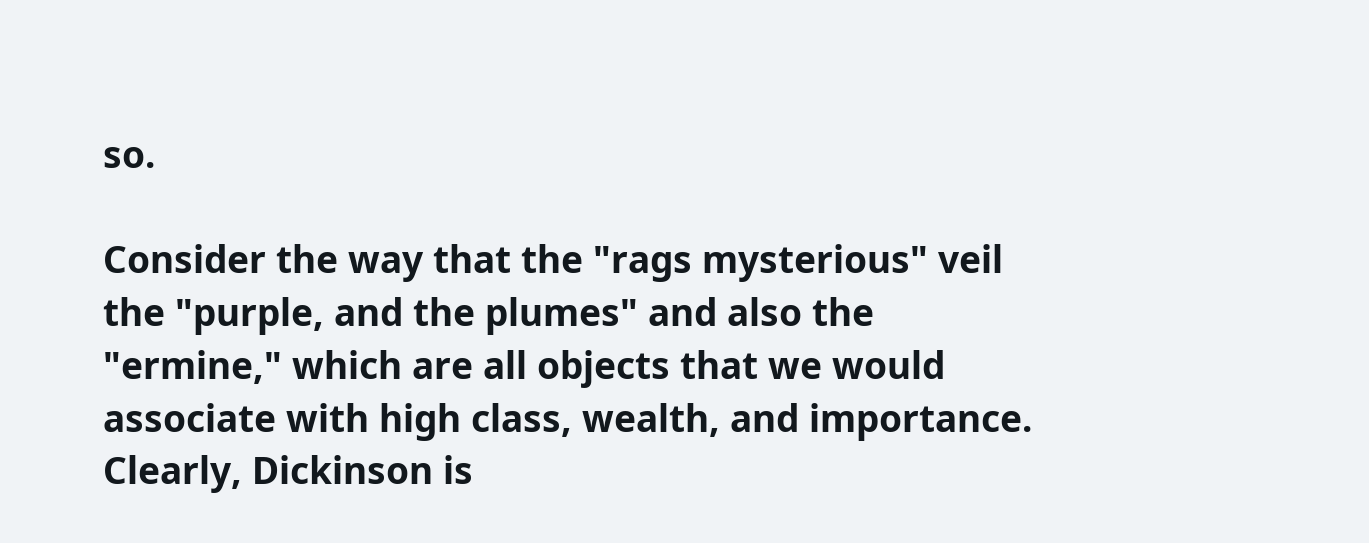so.

Consider the way that the "rags mysterious" veil the "purple, and the plumes" and also the "ermine," which are all objects that we would associate with high class, wealth, and importance. Clearly, Dickinson is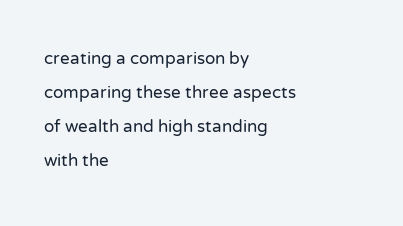creating a comparison by comparing these three aspects of wealth and high standing with the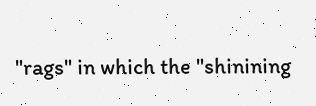"rags" in which the "shinining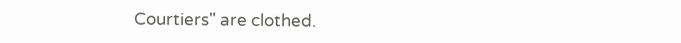Courtiers" are clothed.